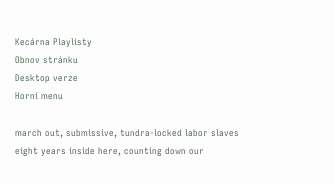Kecárna Playlisty
Obnov stránku
Desktop verze
Horní menu

march out, submissive, tundra-locked labor slaves
eight years inside here, counting down our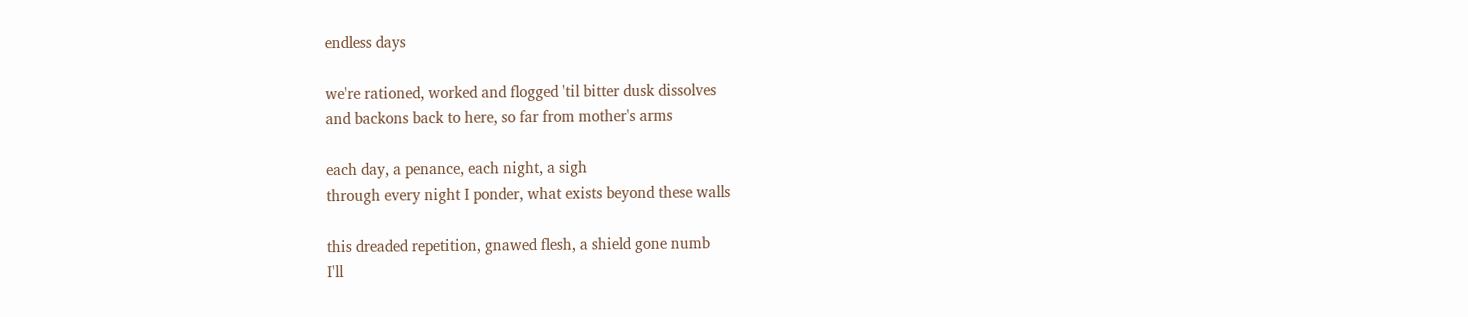endless days

we're rationed, worked and flogged 'til bitter dusk dissolves
and backons back to here, so far from mother's arms

each day, a penance, each night, a sigh
through every night I ponder, what exists beyond these walls

this dreaded repetition, gnawed flesh, a shield gone numb
I'll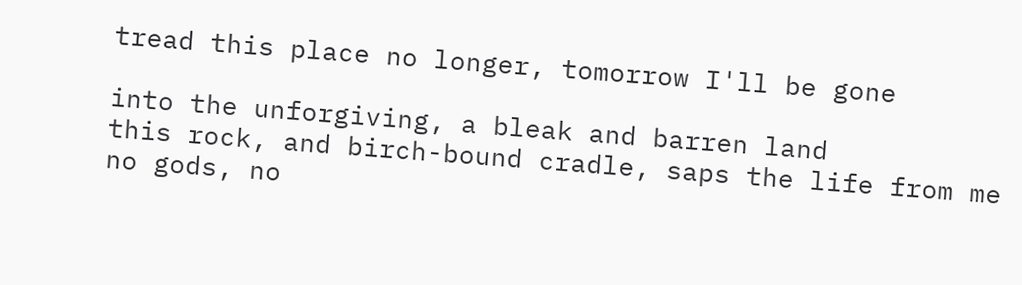tread this place no longer, tomorrow I'll be gone

into the unforgiving, a bleak and barren land
this rock, and birch-bound cradle, saps the life from me
no gods, no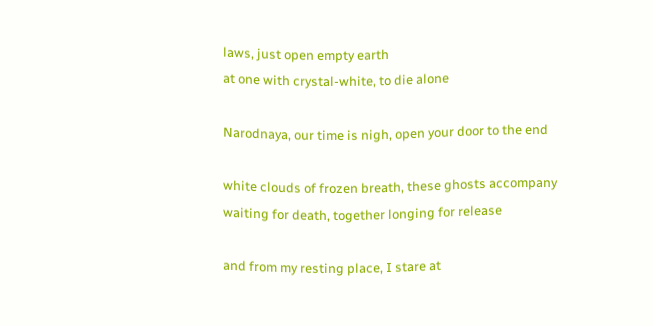laws, just open empty earth
at one with crystal-white, to die alone

Narodnaya, our time is nigh, open your door to the end

white clouds of frozen breath, these ghosts accompany
waiting for death, together longing for release

and from my resting place, I stare at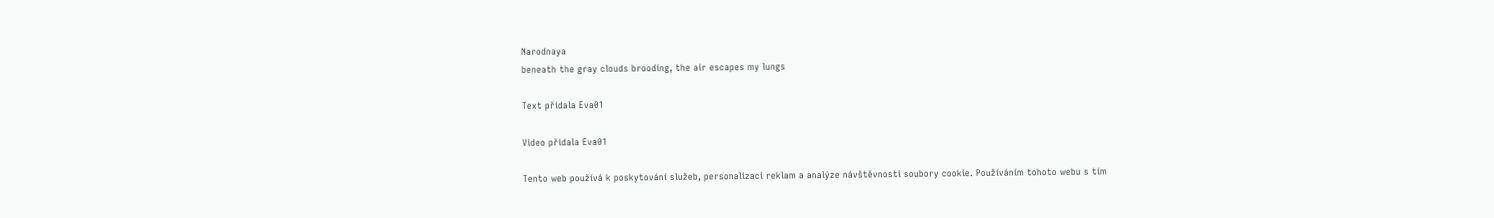Narodnaya
beneath the gray clouds brooding, the air escapes my lungs

Text přidala Eva01

Video přidala Eva01

Tento web používá k poskytování služeb, personalizaci reklam a analýze návštěvnosti soubory cookie. Používáním tohoto webu s tím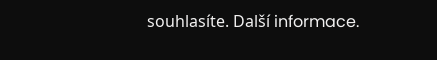souhlasíte. Další informace.